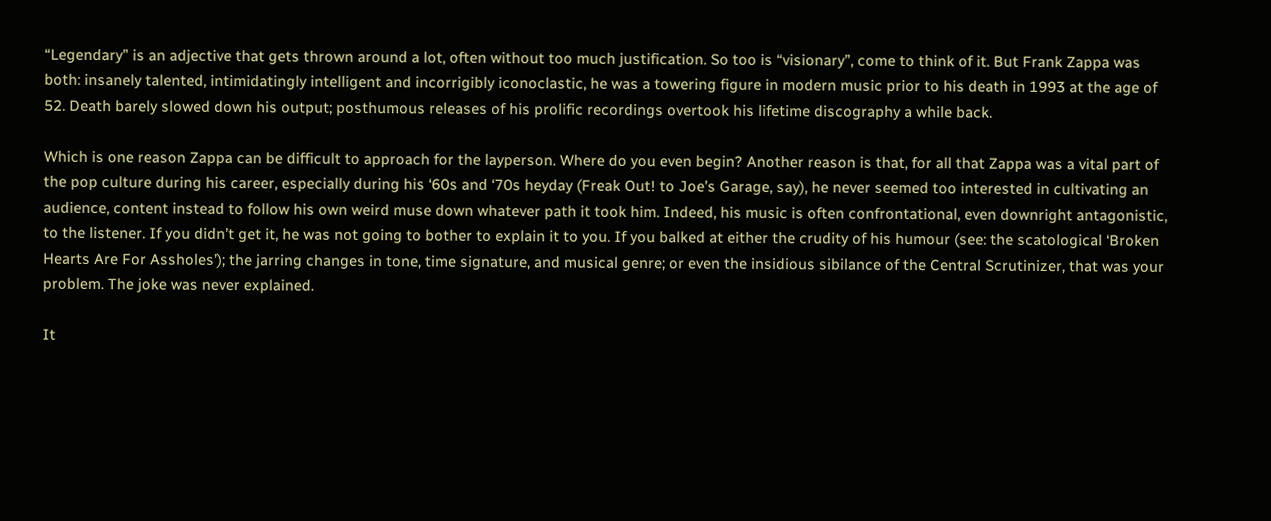“Legendary” is an adjective that gets thrown around a lot, often without too much justification. So too is “visionary”, come to think of it. But Frank Zappa was both: insanely talented, intimidatingly intelligent and incorrigibly iconoclastic, he was a towering figure in modern music prior to his death in 1993 at the age of 52. Death barely slowed down his output; posthumous releases of his prolific recordings overtook his lifetime discography a while back.

Which is one reason Zappa can be difficult to approach for the layperson. Where do you even begin? Another reason is that, for all that Zappa was a vital part of the pop culture during his career, especially during his ‘60s and ‘70s heyday (Freak Out! to Joe’s Garage, say), he never seemed too interested in cultivating an audience, content instead to follow his own weird muse down whatever path it took him. Indeed, his music is often confrontational, even downright antagonistic, to the listener. If you didn’t get it, he was not going to bother to explain it to you. If you balked at either the crudity of his humour (see: the scatological ‘Broken Hearts Are For Assholes’); the jarring changes in tone, time signature, and musical genre; or even the insidious sibilance of the Central Scrutinizer, that was your problem. The joke was never explained.

It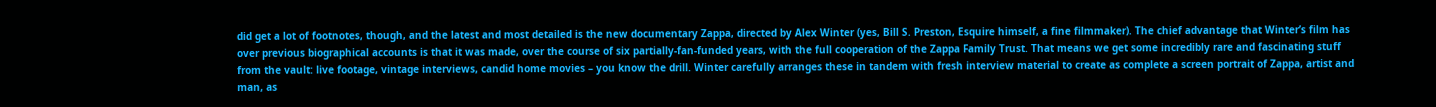did get a lot of footnotes, though, and the latest and most detailed is the new documentary Zappa, directed by Alex Winter (yes, Bill S. Preston, Esquire himself, a fine filmmaker). The chief advantage that Winter’s film has over previous biographical accounts is that it was made, over the course of six partially-fan-funded years, with the full cooperation of the Zappa Family Trust. That means we get some incredibly rare and fascinating stuff from the vault: live footage, vintage interviews, candid home movies – you know the drill. Winter carefully arranges these in tandem with fresh interview material to create as complete a screen portrait of Zappa, artist and man, as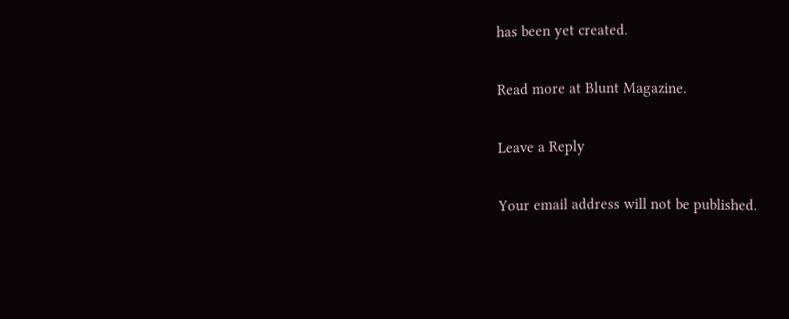has been yet created.

Read more at Blunt Magazine.

Leave a Reply

Your email address will not be published.